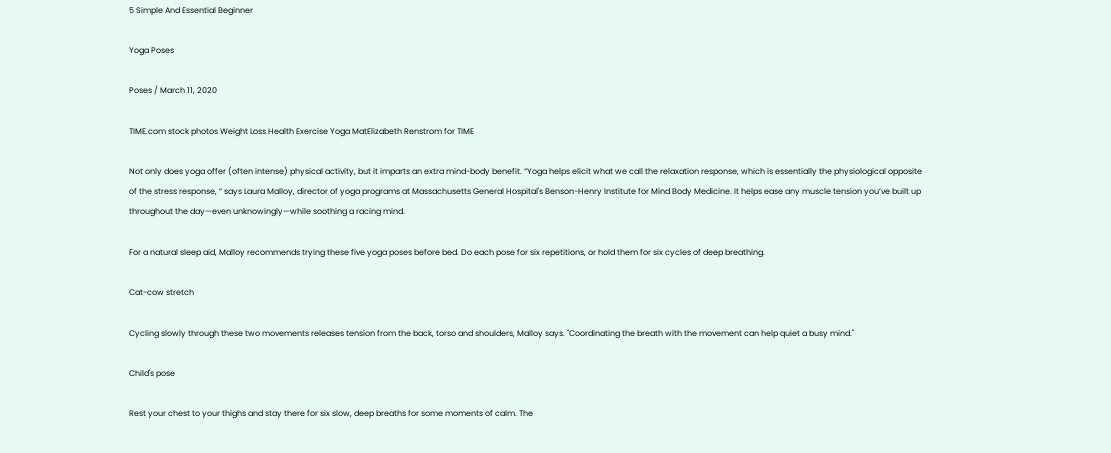5 Simple And Essential Beginner

Yoga Poses

Poses / March 11, 2020

TIME.com stock photos Weight Loss Health Exercise Yoga MatElizabeth Renstrom for TIME

Not only does yoga offer (often intense) physical activity, but it imparts an extra mind-body benefit. “Yoga helps elicit what we call the relaxation response, which is essentially the physiological opposite of the stress response, ” says Laura Malloy, director of yoga programs at Massachusetts General Hospital's Benson-Henry Institute for Mind Body Medicine. It helps ease any muscle tension you’ve built up throughout the day—even unknowingly—while soothing a racing mind.

For a natural sleep aid, Malloy recommends trying these five yoga poses before bed. Do each pose for six repetitions, or hold them for six cycles of deep breathing.

Cat-cow stretch

Cycling slowly through these two movements releases tension from the back, torso and shoulders, Malloy says. "Coordinating the breath with the movement can help quiet a busy mind."

Child's pose

Rest your chest to your thighs and stay there for six slow, deep breaths for some moments of calm. The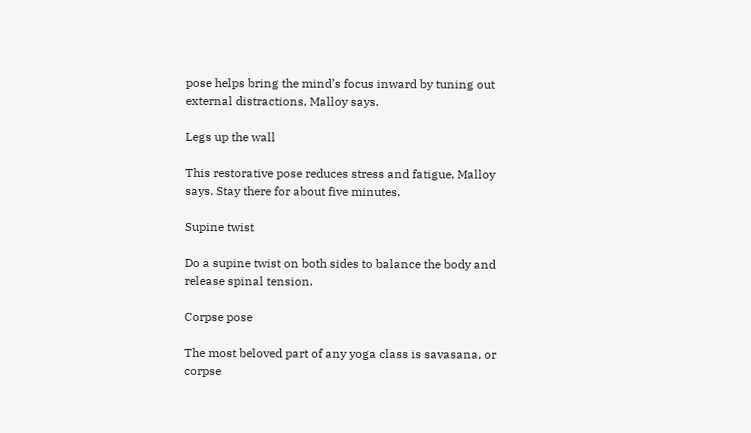pose helps bring the mind’s focus inward by tuning out external distractions, Malloy says.

Legs up the wall

This restorative pose reduces stress and fatigue, Malloy says. Stay there for about five minutes.

Supine twist

Do a supine twist on both sides to balance the body and release spinal tension.

Corpse pose

The most beloved part of any yoga class is savasana, or corpse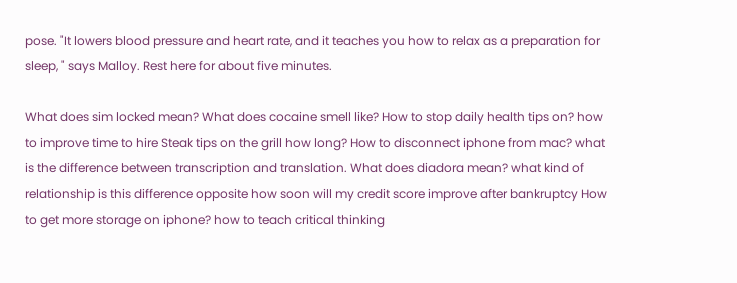pose. "It lowers blood pressure and heart rate, and it teaches you how to relax as a preparation for sleep, " says Malloy. Rest here for about five minutes.

What does sim locked mean? What does cocaine smell like? How to stop daily health tips on? how to improve time to hire Steak tips on the grill how long? How to disconnect iphone from mac? what is the difference between transcription and translation. What does diadora mean? what kind of relationship is this difference opposite how soon will my credit score improve after bankruptcy How to get more storage on iphone? how to teach critical thinking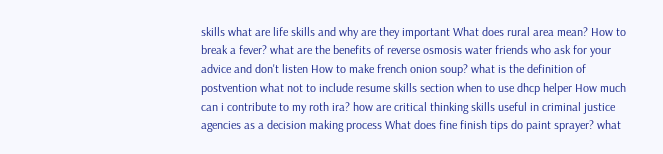skills what are life skills and why are they important What does rural area mean? How to break a fever? what are the benefits of reverse osmosis water friends who ask for your advice and don't listen How to make french onion soup? what is the definition of postvention what not to include resume skills section when to use dhcp helper How much can i contribute to my roth ira? how are critical thinking skills useful in criminal justice agencies as a decision making process What does fine finish tips do paint sprayer? what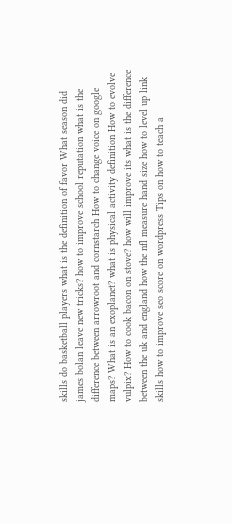skills do basketball players what is the definition of favor What season did james bolan leave new tricks? how to improve school reputation what is the difference between arrowroot and cornstarch How to change voice on google maps? What is an exoplanet? what is physical activity definition How to evolve vulpix? How to cook bacon on stove? how will improve its what is the difference between the uk and england how the nfl measure hand size how to level up link skills how to improve seo score on wordpress Tips on how to teach a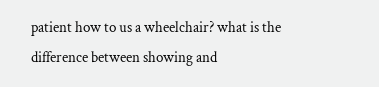patient how to us a wheelchair? what is the difference between showing and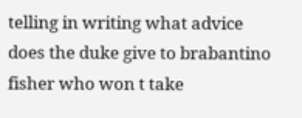telling in writing what advice does the duke give to brabantino fisher who won t take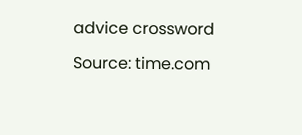advice crossword

Source: time.com